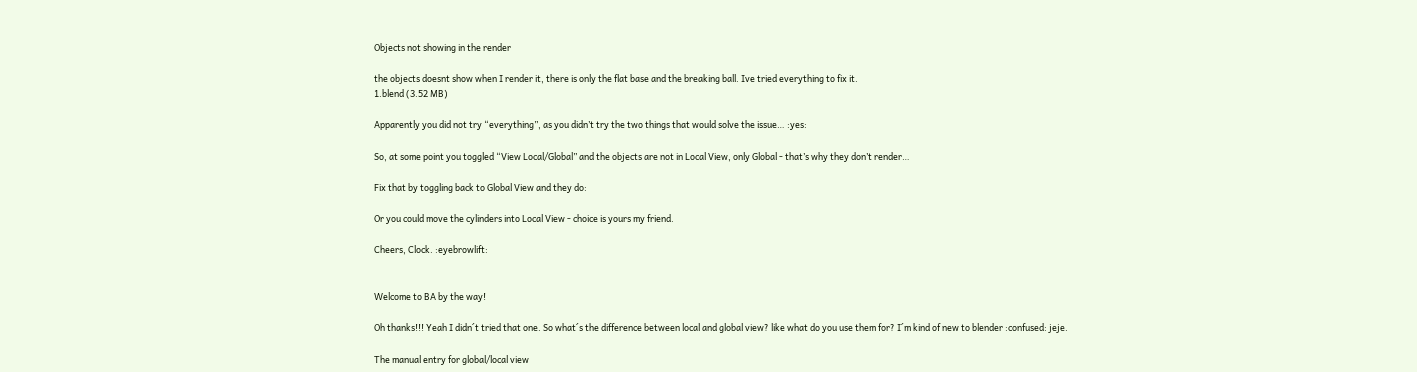Objects not showing in the render

the objects doesnt show when I render it, there is only the flat base and the breaking ball. Ive tried everything to fix it.
1.blend (3.52 MB)

Apparently you did not try “everything”, as you didn’t try the two things that would solve the issue… :yes:

So, at some point you toggled “View Local/Global” and the objects are not in Local View, only Global - that’s why they don’t render…

Fix that by toggling back to Global View and they do:

Or you could move the cylinders into Local View - choice is yours my friend.

Cheers, Clock. :eyebrowlift:


Welcome to BA by the way!

Oh thanks!!! Yeah I didn´t tried that one. So what´s the difference between local and global view? like what do you use them for? I´m kind of new to blender :confused: jeje.

The manual entry for global/local view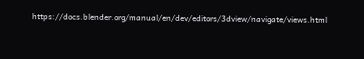https://docs.blender.org/manual/en/dev/editors/3dview/navigate/views.html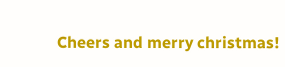Cheers and merry christmas!